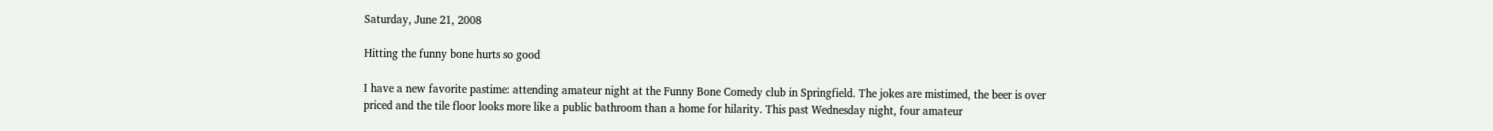Saturday, June 21, 2008

Hitting the funny bone hurts so good

I have a new favorite pastime: attending amateur night at the Funny Bone Comedy club in Springfield. The jokes are mistimed, the beer is over priced and the tile floor looks more like a public bathroom than a home for hilarity. This past Wednesday night, four amateur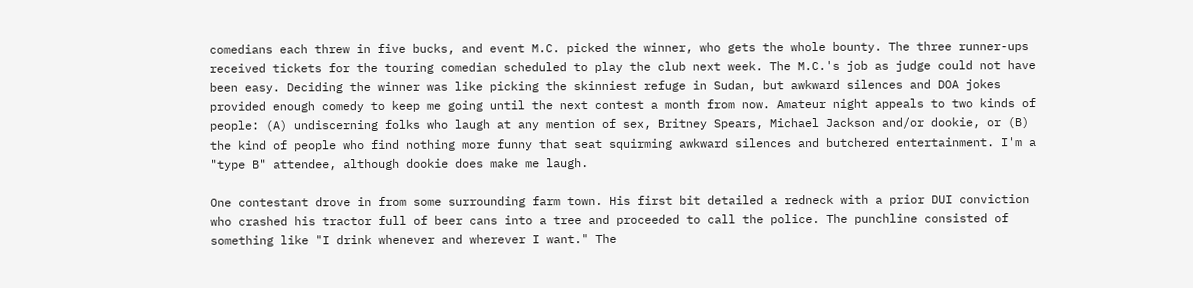comedians each threw in five bucks, and event M.C. picked the winner, who gets the whole bounty. The three runner-ups received tickets for the touring comedian scheduled to play the club next week. The M.C.'s job as judge could not have been easy. Deciding the winner was like picking the skinniest refuge in Sudan, but awkward silences and DOA jokes provided enough comedy to keep me going until the next contest a month from now. Amateur night appeals to two kinds of people: (A) undiscerning folks who laugh at any mention of sex, Britney Spears, Michael Jackson and/or dookie, or (B) the kind of people who find nothing more funny that seat squirming awkward silences and butchered entertainment. I'm a "type B" attendee, although dookie does make me laugh.

One contestant drove in from some surrounding farm town. His first bit detailed a redneck with a prior DUI conviction who crashed his tractor full of beer cans into a tree and proceeded to call the police. The punchline consisted of something like "I drink whenever and wherever I want." The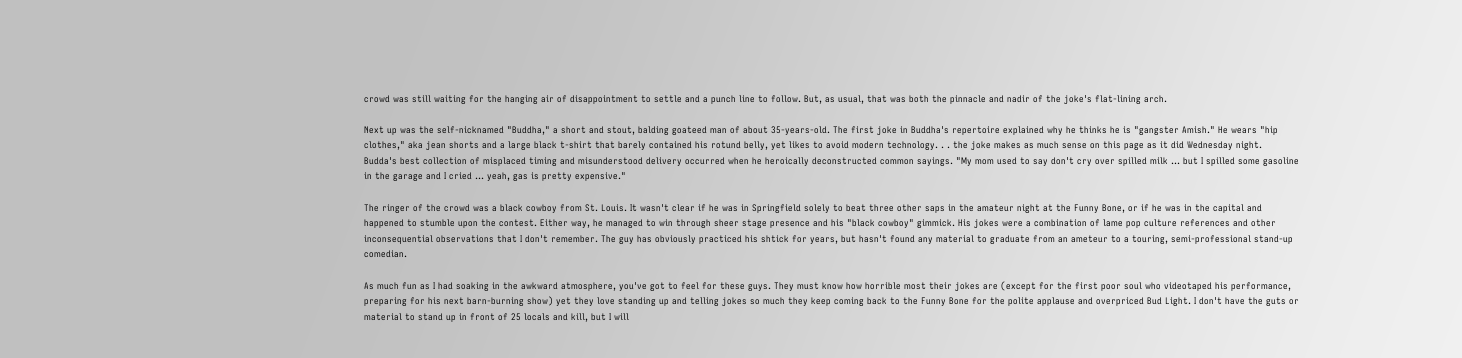crowd was still waiting for the hanging air of disappointment to settle and a punch line to follow. But, as usual, that was both the pinnacle and nadir of the joke's flat-lining arch.

Next up was the self-nicknamed "Buddha," a short and stout, balding goateed man of about 35-years-old. The first joke in Buddha's repertoire explained why he thinks he is "gangster Amish." He wears "hip clothes," aka jean shorts and a large black t-shirt that barely contained his rotund belly, yet likes to avoid modern technology. . . the joke makes as much sense on this page as it did Wednesday night.
Budda's best collection of misplaced timing and misunderstood delivery occurred when he heroically deconstructed common sayings. "My mom used to say don't cry over spilled milk ... but I spilled some gasoline in the garage and I cried ... yeah, gas is pretty expensive."

The ringer of the crowd was a black cowboy from St. Louis. It wasn't clear if he was in Springfield solely to beat three other saps in the amateur night at the Funny Bone, or if he was in the capital and happened to stumble upon the contest. Either way, he managed to win through sheer stage presence and his "black cowboy" gimmick. His jokes were a combination of lame pop culture references and other inconsequential observations that I don't remember. The guy has obviously practiced his shtick for years, but hasn't found any material to graduate from an ameteur to a touring, semi-professional stand-up comedian.

As much fun as I had soaking in the awkward atmosphere, you've got to feel for these guys. They must know how horrible most their jokes are (except for the first poor soul who videotaped his performance, preparing for his next barn-burning show) yet they love standing up and telling jokes so much they keep coming back to the Funny Bone for the polite applause and overpriced Bud Light. I don't have the guts or material to stand up in front of 25 locals and kill, but I will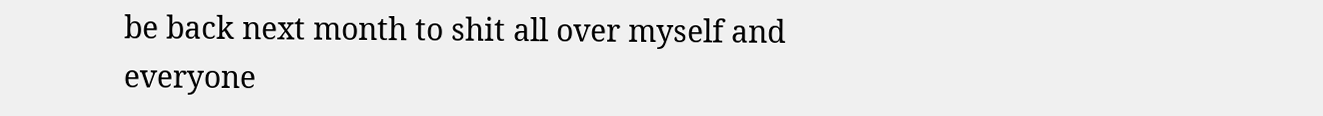be back next month to shit all over myself and everyone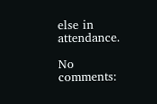else in attendance.

No comments: